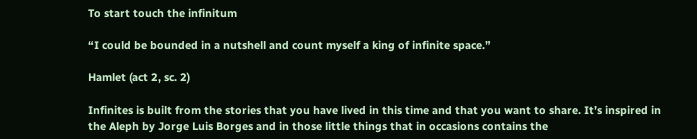To start touch the infinitum

“I could be bounded in a nutshell and count myself a king of infinite space.”

Hamlet (act 2, sc. 2)

Infinites is built from the stories that you have lived in this time and that you want to share. It’s inspired in the Aleph by Jorge Luis Borges and in those little things that in occasions contains the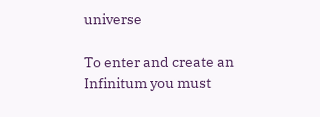universe

To enter and create an Infinitum you must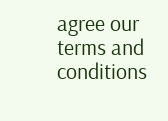agree our terms and conditions